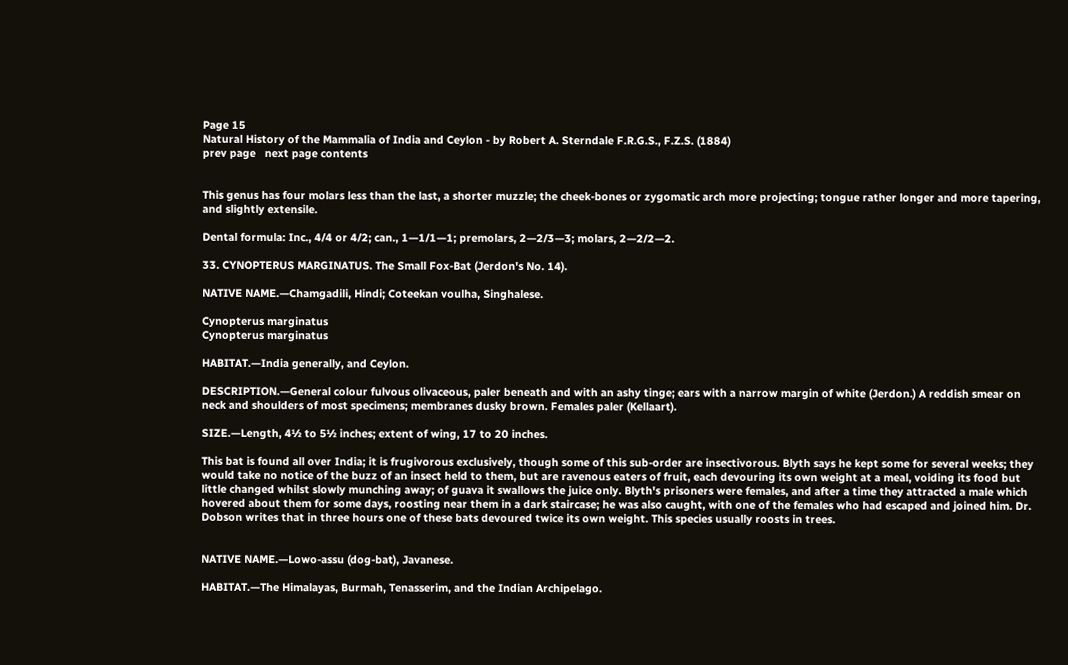Page 15
Natural History of the Mammalia of India and Ceylon - by Robert A. Sterndale F.R.G.S., F.Z.S. (1884)
prev page   next page contents


This genus has four molars less than the last, a shorter muzzle; the cheek-bones or zygomatic arch more projecting; tongue rather longer and more tapering, and slightly extensile.

Dental formula: Inc., 4/4 or 4/2; can., 1—1/1—1; premolars, 2—2/3—3; molars, 2—2/2—2.

33. CYNOPTERUS MARGINATUS. The Small Fox-Bat (Jerdon's No. 14).

NATIVE NAME.—Chamgadili, Hindi; Coteekan voulha, Singhalese.

Cynopterus marginatus
Cynopterus marginatus

HABITAT.—India generally, and Ceylon.

DESCRIPTION.—General colour fulvous olivaceous, paler beneath and with an ashy tinge; ears with a narrow margin of white (Jerdon.) A reddish smear on neck and shoulders of most specimens; membranes dusky brown. Females paler (Kellaart).

SIZE.—Length, 4½ to 5½ inches; extent of wing, 17 to 20 inches.

This bat is found all over India; it is frugivorous exclusively, though some of this sub-order are insectivorous. Blyth says he kept some for several weeks; they would take no notice of the buzz of an insect held to them, but are ravenous eaters of fruit, each devouring its own weight at a meal, voiding its food but little changed whilst slowly munching away; of guava it swallows the juice only. Blyth's prisoners were females, and after a time they attracted a male which hovered about them for some days, roosting near them in a dark staircase; he was also caught, with one of the females who had escaped and joined him. Dr. Dobson writes that in three hours one of these bats devoured twice its own weight. This species usually roosts in trees.


NATIVE NAME.—Lowo-assu (dog-bat), Javanese.

HABITAT.—The Himalayas, Burmah, Tenasserim, and the Indian Archipelago.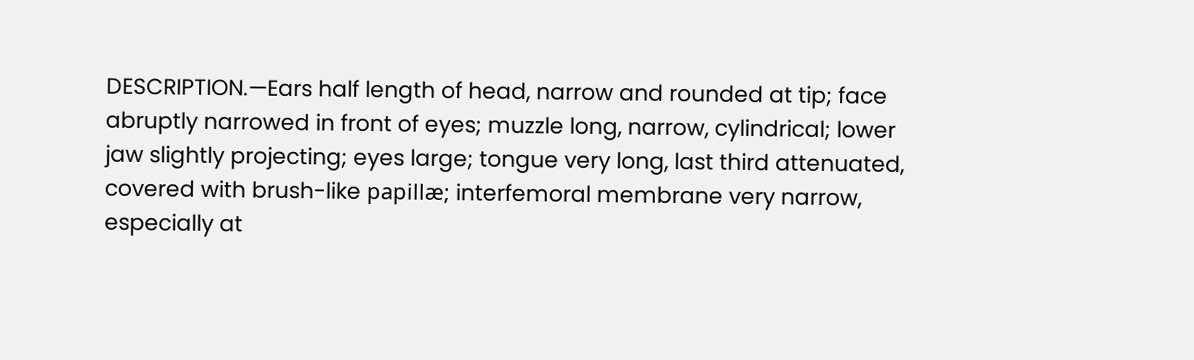DESCRIPTION.—Ears half length of head, narrow and rounded at tip; face abruptly narrowed in front of eyes; muzzle long, narrow, cylindrical; lower jaw slightly projecting; eyes large; tongue very long, last third attenuated, covered with brush-like papillæ; interfemoral membrane very narrow, especially at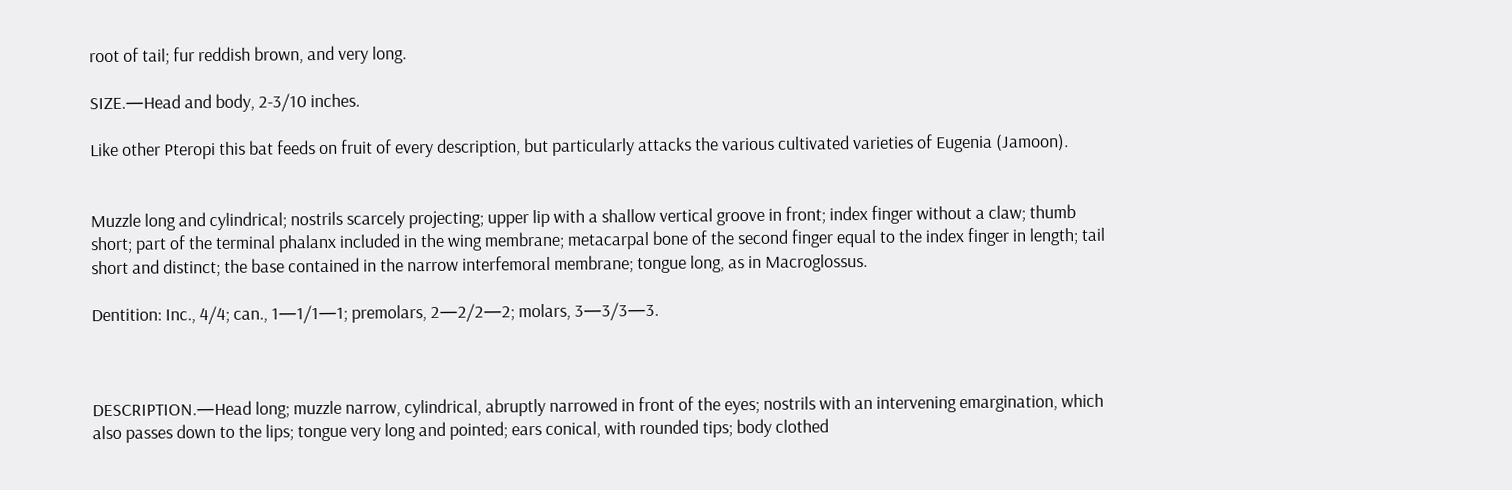root of tail; fur reddish brown, and very long.

SIZE.—Head and body, 2-3/10 inches.

Like other Pteropi this bat feeds on fruit of every description, but particularly attacks the various cultivated varieties of Eugenia (Jamoon).


Muzzle long and cylindrical; nostrils scarcely projecting; upper lip with a shallow vertical groove in front; index finger without a claw; thumb short; part of the terminal phalanx included in the wing membrane; metacarpal bone of the second finger equal to the index finger in length; tail short and distinct; the base contained in the narrow interfemoral membrane; tongue long, as in Macroglossus.

Dentition: Inc., 4/4; can., 1—1/1—1; premolars, 2—2/2—2; molars, 3—3/3—3.



DESCRIPTION.—Head long; muzzle narrow, cylindrical, abruptly narrowed in front of the eyes; nostrils with an intervening emargination, which also passes down to the lips; tongue very long and pointed; ears conical, with rounded tips; body clothed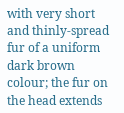with very short and thinly-spread fur of a uniform dark brown colour; the fur on the head extends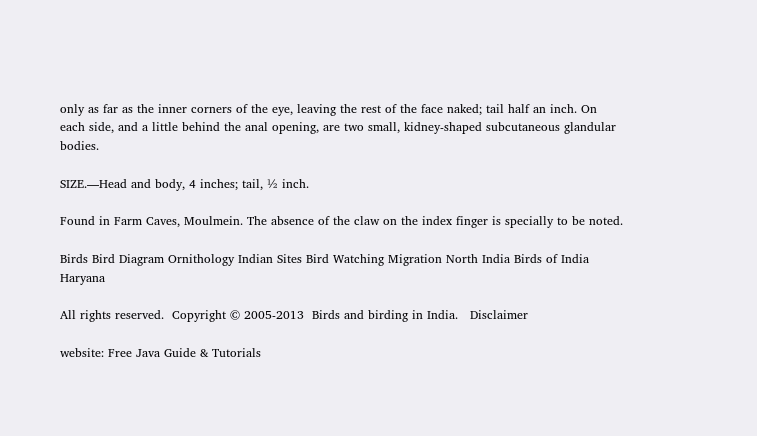only as far as the inner corners of the eye, leaving the rest of the face naked; tail half an inch. On each side, and a little behind the anal opening, are two small, kidney-shaped subcutaneous glandular bodies.

SIZE.—Head and body, 4 inches; tail, ½ inch.

Found in Farm Caves, Moulmein. The absence of the claw on the index finger is specially to be noted.

Birds Bird Diagram Ornithology Indian Sites Bird Watching Migration North India Birds of India Haryana

All rights reserved.  Copyright © 2005-2013  Birds and birding in India.   Disclaimer

website: Free Java Guide & Tutorials